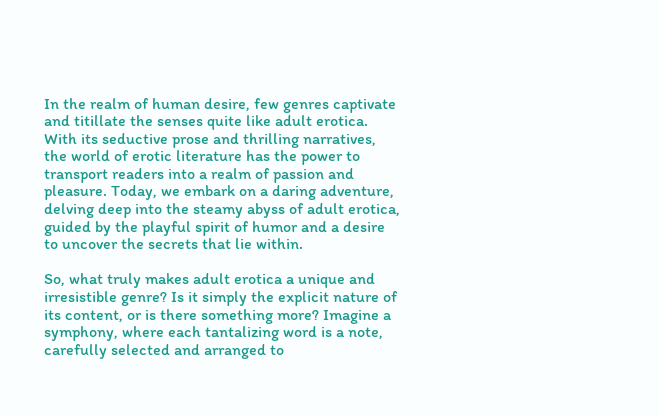In the realm of human desire, few genres captivate and titillate the senses quite like adult erotica. With its seductive prose and thrilling narratives, the world of erotic literature has the power to transport readers into a realm of passion and pleasure. Today, we embark on a daring adventure, delving deep into the steamy abyss of adult erotica, guided by the playful spirit of humor and a desire to uncover the secrets that lie within.

So, what truly makes adult erotica a unique and irresistible genre? Is it simply the explicit nature of its content, or is there something more? Imagine a symphony, where each tantalizing word is a note, carefully selected and arranged to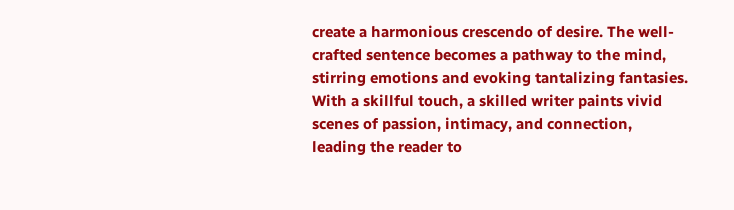create a harmonious crescendo of desire. The well-crafted sentence becomes a pathway to the mind, stirring emotions and evoking tantalizing fantasies. With a skillful touch, a skilled writer paints vivid scenes of passion, intimacy, and connection, leading the reader to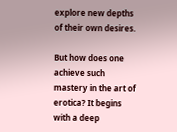explore new depths of their own desires.

But how does one achieve such mastery in the art of erotica? It begins with a deep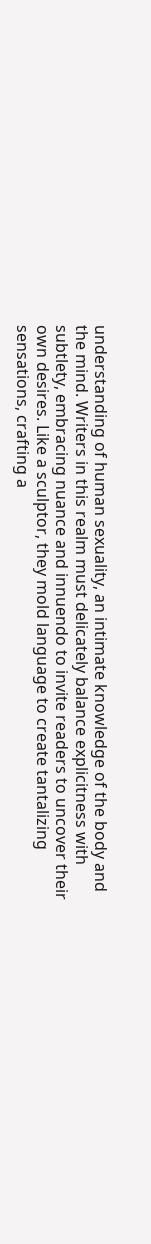understanding of human sexuality, an intimate knowledge of the body and the mind. Writers in this realm must delicately balance explicitness with subtlety, embracing nuance and innuendo to invite readers to uncover their own desires. Like a sculptor, they mold language to create tantalizing sensations, crafting a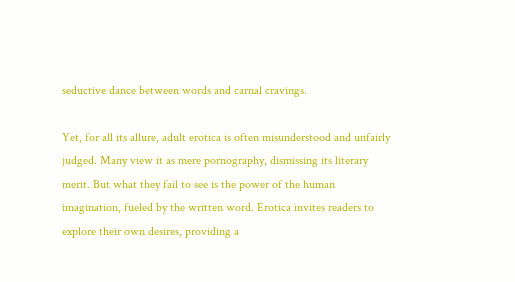seductive dance between words and carnal cravings.

Yet, for all its allure, adult erotica is often misunderstood and unfairly judged. Many view it as mere pornography, dismissing its literary merit. But what they fail to see is the power of the human imagination, fueled by the written word. Erotica invites readers to explore their own desires, providing a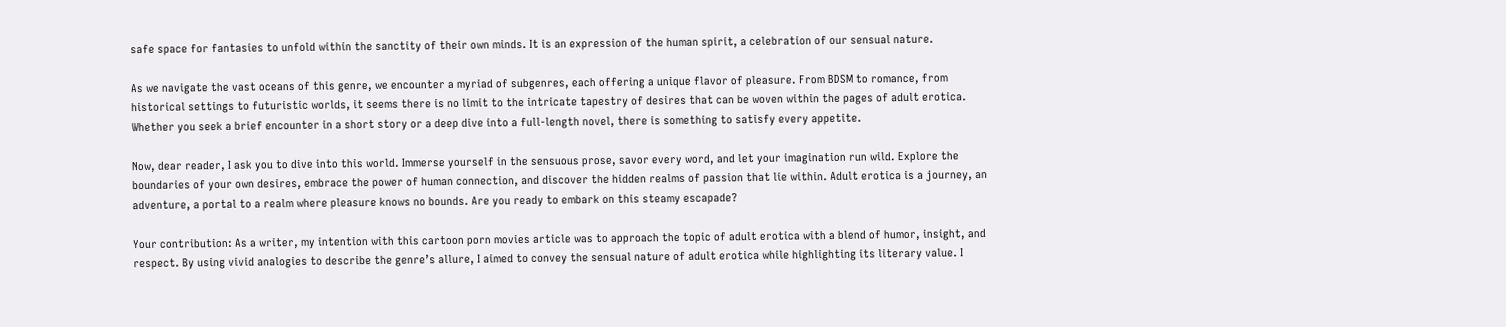safe space for fantasies to unfold within the sanctity of their own minds. It is an expression of the human spirit, a celebration of our sensual nature.

As we navigate the vast oceans of this genre, we encounter a myriad of subgenres, each offering a unique flavor of pleasure. From BDSM to romance, from historical settings to futuristic worlds, it seems there is no limit to the intricate tapestry of desires that can be woven within the pages of adult erotica. Whether you seek a brief encounter in a short story or a deep dive into a full-length novel, there is something to satisfy every appetite.

Now, dear reader, I ask you to dive into this world. Immerse yourself in the sensuous prose, savor every word, and let your imagination run wild. Explore the boundaries of your own desires, embrace the power of human connection, and discover the hidden realms of passion that lie within. Adult erotica is a journey, an adventure, a portal to a realm where pleasure knows no bounds. Are you ready to embark on this steamy escapade?

Your contribution: As a writer, my intention with this cartoon porn movies article was to approach the topic of adult erotica with a blend of humor, insight, and respect. By using vivid analogies to describe the genre’s allure, I aimed to convey the sensual nature of adult erotica while highlighting its literary value. I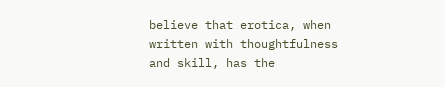believe that erotica, when written with thoughtfulness and skill, has the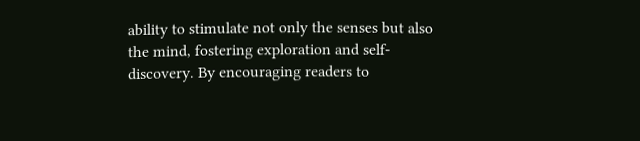ability to stimulate not only the senses but also the mind, fostering exploration and self-discovery. By encouraging readers to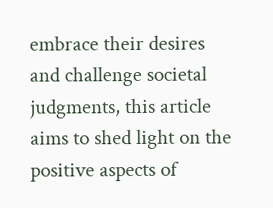embrace their desires and challenge societal judgments, this article aims to shed light on the positive aspects of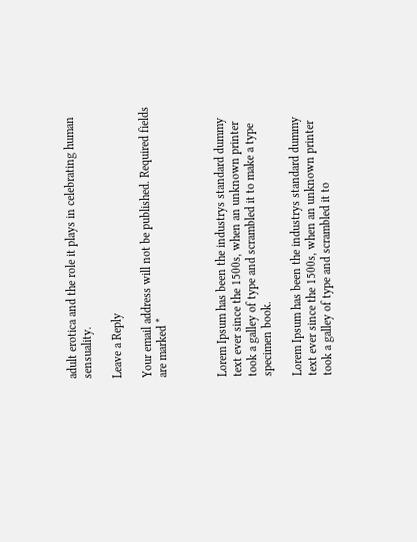adult erotica and the role it plays in celebrating human sensuality.

Leave a Reply

Your email address will not be published. Required fields are marked *



Lorem Ipsum has been the industrys standard dummy text ever since the 1500s, when an unknown printer took a galley of type and scrambled it to make a type specimen book.

Lorem Ipsum has been the industrys standard dummy text ever since the 1500s, when an unknown printer took a galley of type and scrambled it to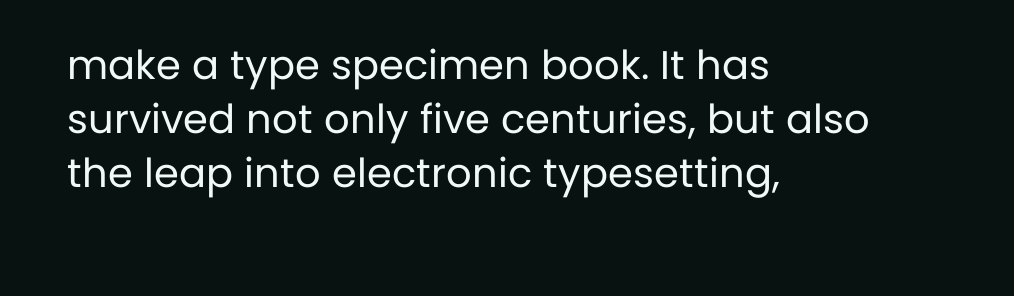make a type specimen book. It has survived not only five centuries, but also the leap into electronic typesetting,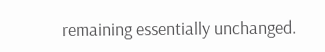remaining essentially unchanged.